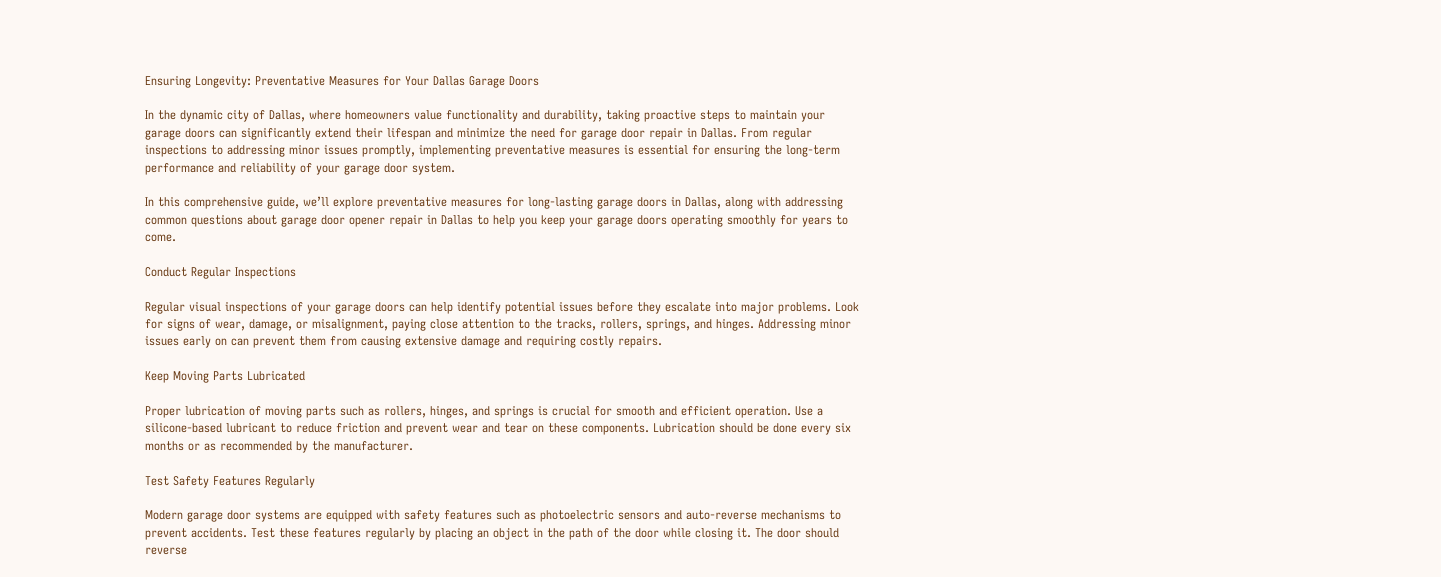Ensuring Longevity: Preventative Measures for Your Dallas Garage Doors

In the dynamic city of Dallas, where homeowners value functionality and durability, taking proactive steps to maintain your garage doors can significantly extend their lifespan and minimize the need for garage door repair in Dallas. From regular inspections to addressing minor issues promptly, implementing preventative measures is essential for ensuring the long-term performance and reliability of your garage door system.

In this comprehensive guide, we’ll explore preventative measures for long-lasting garage doors in Dallas, along with addressing common questions about garage door opener repair in Dallas to help you keep your garage doors operating smoothly for years to come.

Conduct Regular Inspections

Regular visual inspections of your garage doors can help identify potential issues before they escalate into major problems. Look for signs of wear, damage, or misalignment, paying close attention to the tracks, rollers, springs, and hinges. Addressing minor issues early on can prevent them from causing extensive damage and requiring costly repairs.

Keep Moving Parts Lubricated

Proper lubrication of moving parts such as rollers, hinges, and springs is crucial for smooth and efficient operation. Use a silicone-based lubricant to reduce friction and prevent wear and tear on these components. Lubrication should be done every six months or as recommended by the manufacturer.

Test Safety Features Regularly

Modern garage door systems are equipped with safety features such as photoelectric sensors and auto-reverse mechanisms to prevent accidents. Test these features regularly by placing an object in the path of the door while closing it. The door should reverse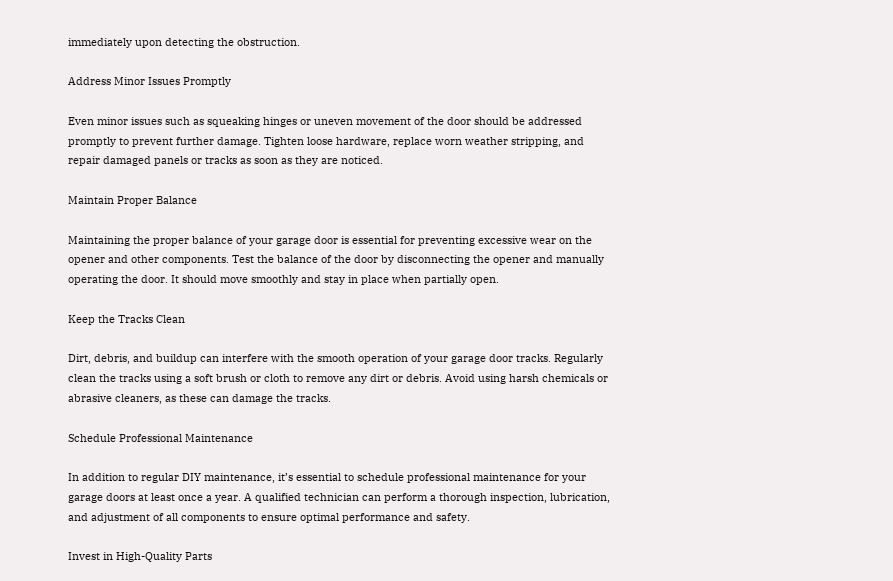immediately upon detecting the obstruction.

Address Minor Issues Promptly

Even minor issues such as squeaking hinges or uneven movement of the door should be addressed promptly to prevent further damage. Tighten loose hardware, replace worn weather stripping, and repair damaged panels or tracks as soon as they are noticed.

Maintain Proper Balance

Maintaining the proper balance of your garage door is essential for preventing excessive wear on the opener and other components. Test the balance of the door by disconnecting the opener and manually operating the door. It should move smoothly and stay in place when partially open.

Keep the Tracks Clean

Dirt, debris, and buildup can interfere with the smooth operation of your garage door tracks. Regularly clean the tracks using a soft brush or cloth to remove any dirt or debris. Avoid using harsh chemicals or abrasive cleaners, as these can damage the tracks.

Schedule Professional Maintenance

In addition to regular DIY maintenance, it’s essential to schedule professional maintenance for your garage doors at least once a year. A qualified technician can perform a thorough inspection, lubrication, and adjustment of all components to ensure optimal performance and safety.

Invest in High-Quality Parts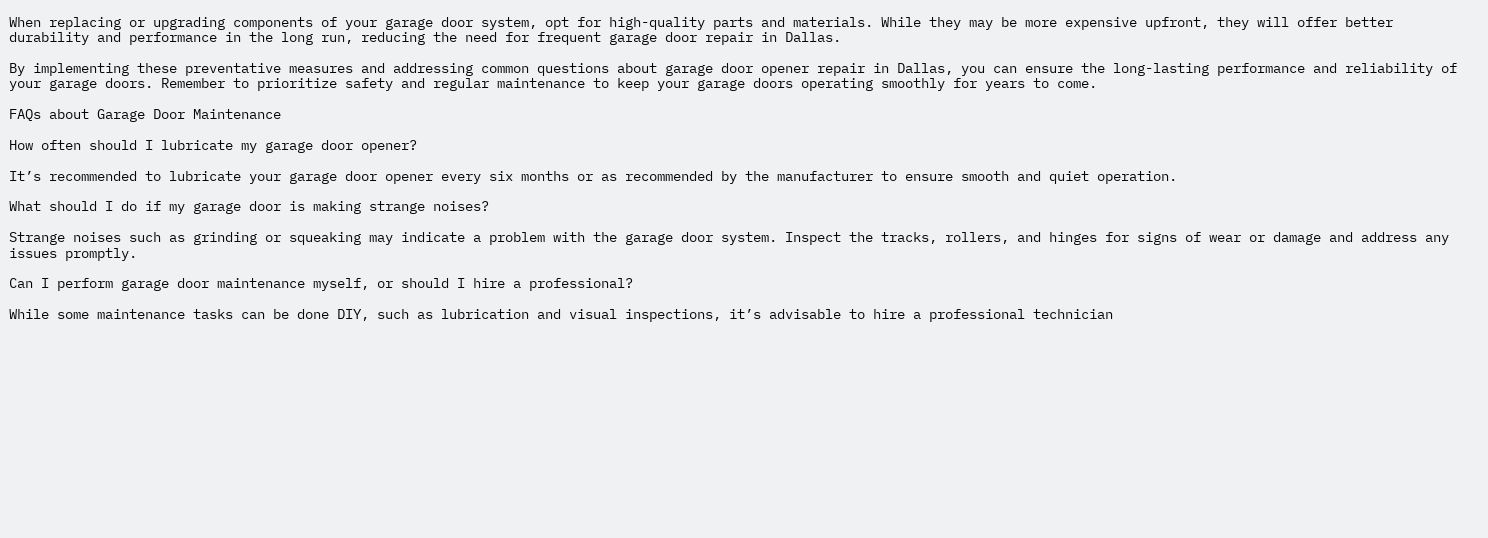When replacing or upgrading components of your garage door system, opt for high-quality parts and materials. While they may be more expensive upfront, they will offer better durability and performance in the long run, reducing the need for frequent garage door repair in Dallas.

By implementing these preventative measures and addressing common questions about garage door opener repair in Dallas, you can ensure the long-lasting performance and reliability of your garage doors. Remember to prioritize safety and regular maintenance to keep your garage doors operating smoothly for years to come.

FAQs about Garage Door Maintenance

How often should I lubricate my garage door opener?

It’s recommended to lubricate your garage door opener every six months or as recommended by the manufacturer to ensure smooth and quiet operation.

What should I do if my garage door is making strange noises?

Strange noises such as grinding or squeaking may indicate a problem with the garage door system. Inspect the tracks, rollers, and hinges for signs of wear or damage and address any issues promptly.

Can I perform garage door maintenance myself, or should I hire a professional?

While some maintenance tasks can be done DIY, such as lubrication and visual inspections, it’s advisable to hire a professional technician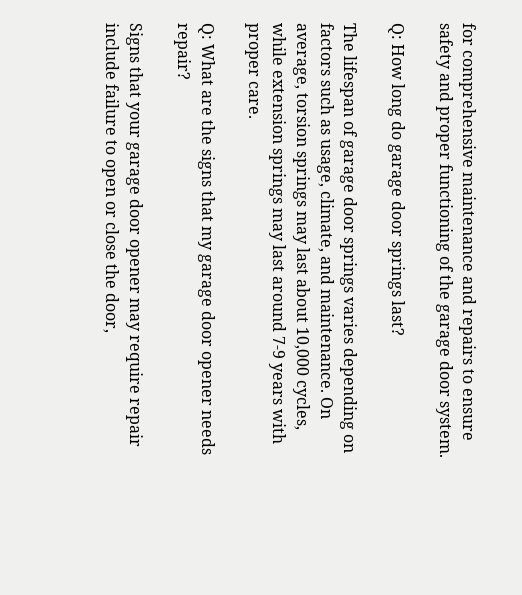for comprehensive maintenance and repairs to ensure safety and proper functioning of the garage door system.

Q: How long do garage door springs last?

The lifespan of garage door springs varies depending on factors such as usage, climate, and maintenance. On average, torsion springs may last about 10,000 cycles, while extension springs may last around 7-9 years with proper care.

Q: What are the signs that my garage door opener needs repair?

Signs that your garage door opener may require repair include failure to open or close the door,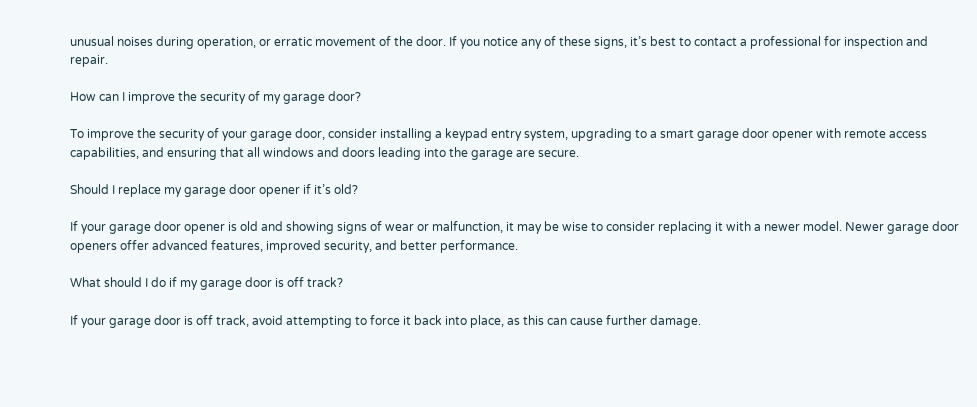unusual noises during operation, or erratic movement of the door. If you notice any of these signs, it’s best to contact a professional for inspection and repair.

How can I improve the security of my garage door?

To improve the security of your garage door, consider installing a keypad entry system, upgrading to a smart garage door opener with remote access capabilities, and ensuring that all windows and doors leading into the garage are secure.

Should I replace my garage door opener if it’s old?

If your garage door opener is old and showing signs of wear or malfunction, it may be wise to consider replacing it with a newer model. Newer garage door openers offer advanced features, improved security, and better performance.

What should I do if my garage door is off track?

If your garage door is off track, avoid attempting to force it back into place, as this can cause further damage.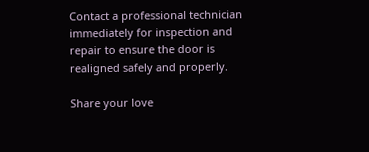Contact a professional technician immediately for inspection and repair to ensure the door is realigned safely and properly.

Share your love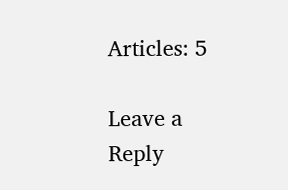Articles: 5

Leave a Reply